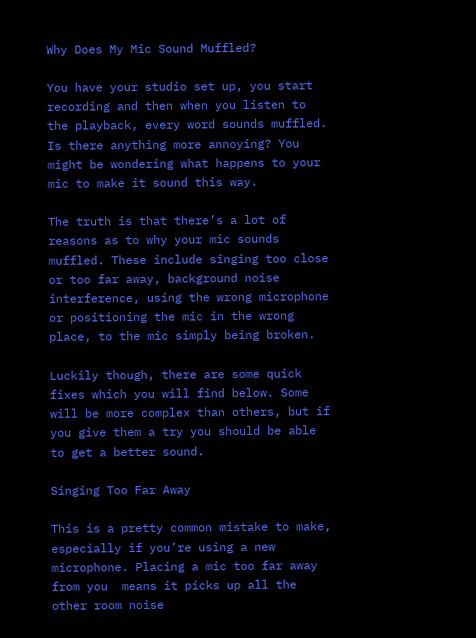Why Does My Mic Sound Muffled?

You have your studio set up, you start recording and then when you listen to the playback, every word sounds muffled. Is there anything more annoying? You might be wondering what happens to your mic to make it sound this way.

The truth is that there’s a lot of reasons as to why your mic sounds muffled. These include singing too close or too far away, background noise interference, using the wrong microphone or positioning the mic in the wrong place, to the mic simply being broken.

Luckily though, there are some quick fixes which you will find below. Some will be more complex than others, but if you give them a try you should be able to get a better sound.

Singing Too Far Away

This is a pretty common mistake to make, especially if you’re using a new microphone. Placing a mic too far away from you  means it picks up all the other room noise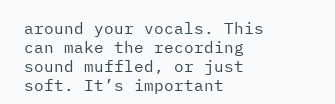around your vocals. This can make the recording sound muffled, or just soft. It’s important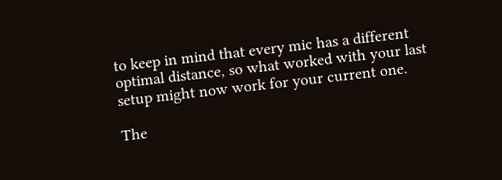to keep in mind that every mic has a different optimal distance, so what worked with your last setup might now work for your current one.

The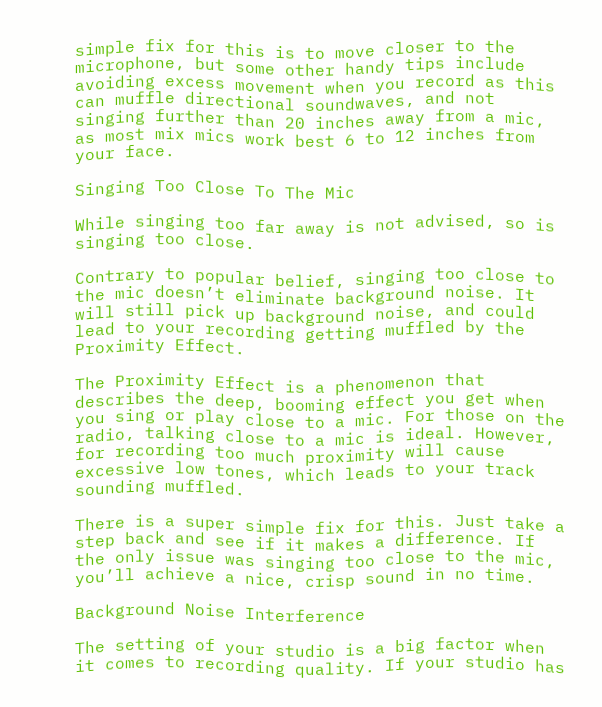simple fix for this is to move closer to the microphone, but some other handy tips include avoiding excess movement when you record as this can muffle directional soundwaves, and not singing further than 20 inches away from a mic, as most mix mics work best 6 to 12 inches from your face.

Singing Too Close To The Mic

While singing too far away is not advised, so is singing too close.

Contrary to popular belief, singing too close to the mic doesn’t eliminate background noise. It will still pick up background noise, and could lead to your recording getting muffled by the Proximity Effect.

The Proximity Effect is a phenomenon that describes the deep, booming effect you get when you sing or play close to a mic. For those on the radio, talking close to a mic is ideal. However, for recording too much proximity will cause excessive low tones, which leads to your track sounding muffled.

There is a super simple fix for this. Just take a step back and see if it makes a difference. If the only issue was singing too close to the mic, you’ll achieve a nice, crisp sound in no time.

Background Noise Interference

The setting of your studio is a big factor when it comes to recording quality. If your studio has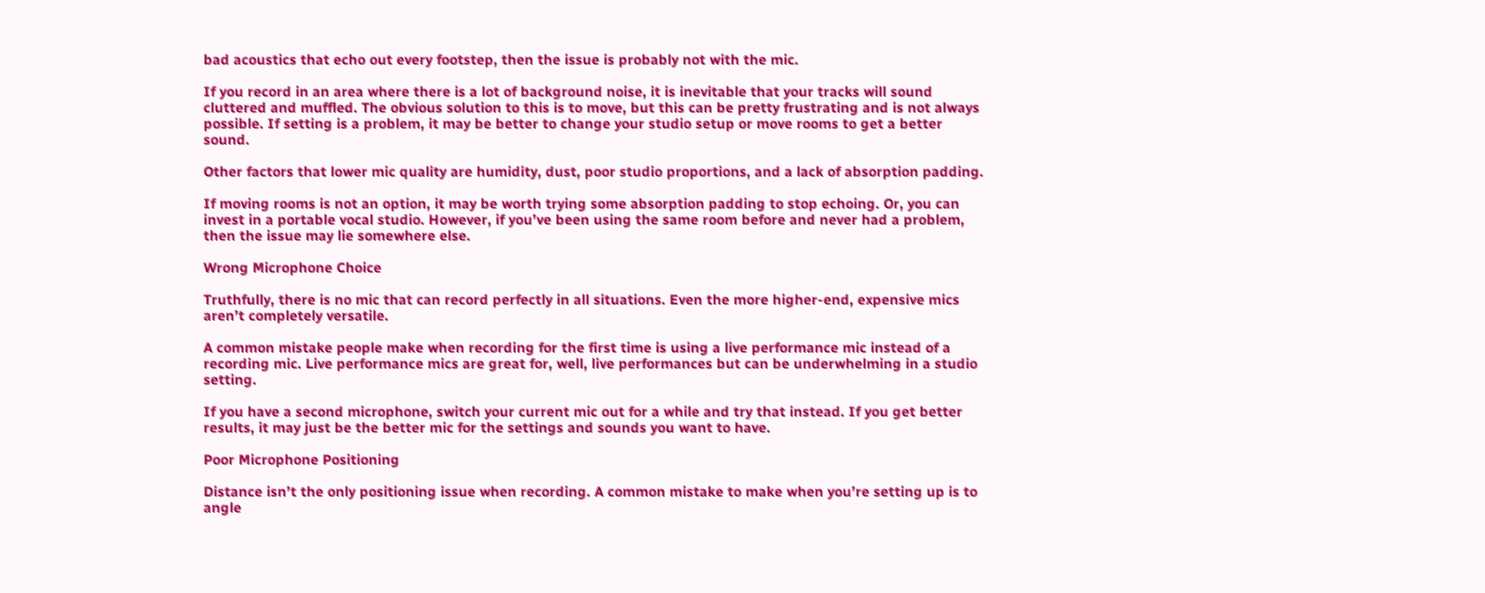bad acoustics that echo out every footstep, then the issue is probably not with the mic.

If you record in an area where there is a lot of background noise, it is inevitable that your tracks will sound cluttered and muffled. The obvious solution to this is to move, but this can be pretty frustrating and is not always possible. If setting is a problem, it may be better to change your studio setup or move rooms to get a better sound.

Other factors that lower mic quality are humidity, dust, poor studio proportions, and a lack of absorption padding.

If moving rooms is not an option, it may be worth trying some absorption padding to stop echoing. Or, you can invest in a portable vocal studio. However, if you’ve been using the same room before and never had a problem, then the issue may lie somewhere else.

Wrong Microphone Choice

Truthfully, there is no mic that can record perfectly in all situations. Even the more higher-end, expensive mics aren’t completely versatile.

A common mistake people make when recording for the first time is using a live performance mic instead of a recording mic. Live performance mics are great for, well, live performances but can be underwhelming in a studio setting.

If you have a second microphone, switch your current mic out for a while and try that instead. If you get better results, it may just be the better mic for the settings and sounds you want to have.

Poor Microphone Positioning

Distance isn’t the only positioning issue when recording. A common mistake to make when you’re setting up is to angle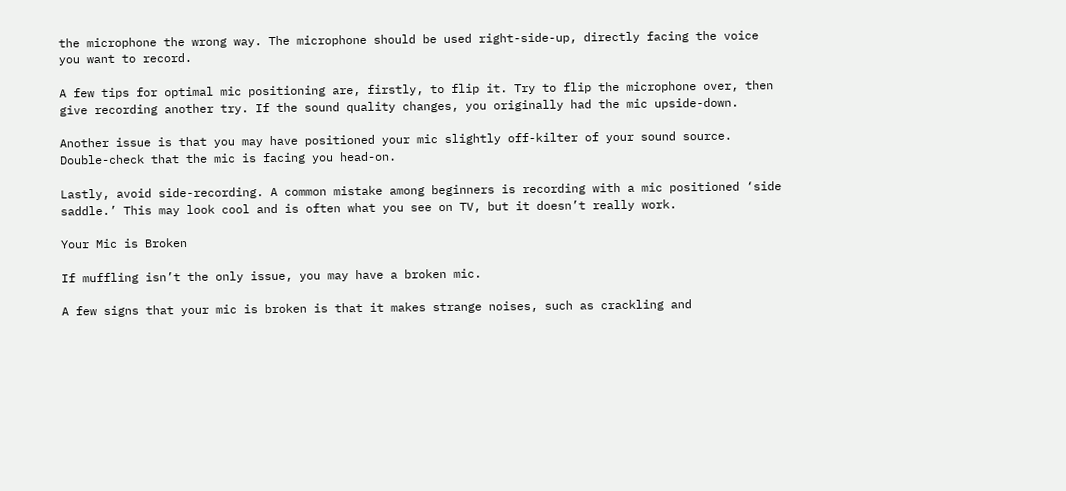the microphone the wrong way. The microphone should be used right-side-up, directly facing the voice you want to record.

A few tips for optimal mic positioning are, firstly, to flip it. Try to flip the microphone over, then give recording another try. If the sound quality changes, you originally had the mic upside-down.

Another issue is that you may have positioned your mic slightly off-kilter of your sound source. Double-check that the mic is facing you head-on.

Lastly, avoid side-recording. A common mistake among beginners is recording with a mic positioned ‘side saddle.’ This may look cool and is often what you see on TV, but it doesn’t really work.

Your Mic is Broken

If muffling isn’t the only issue, you may have a broken mic.

A few signs that your mic is broken is that it makes strange noises, such as crackling and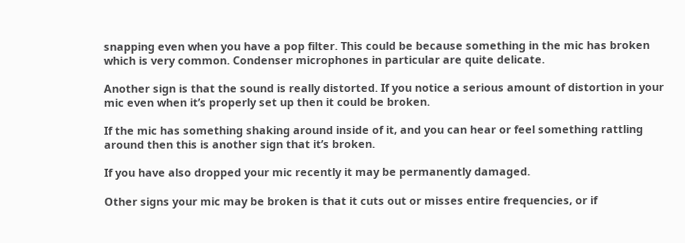snapping even when you have a pop filter. This could be because something in the mic has broken which is very common. Condenser microphones in particular are quite delicate.

Another sign is that the sound is really distorted. If you notice a serious amount of distortion in your mic even when it’s properly set up then it could be broken.

If the mic has something shaking around inside of it, and you can hear or feel something rattling around then this is another sign that it’s broken.

If you have also dropped your mic recently it may be permanently damaged.

Other signs your mic may be broken is that it cuts out or misses entire frequencies, or if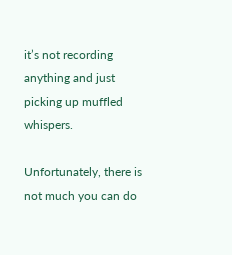it’s not recording anything and just picking up muffled whispers.

Unfortunately, there is not much you can do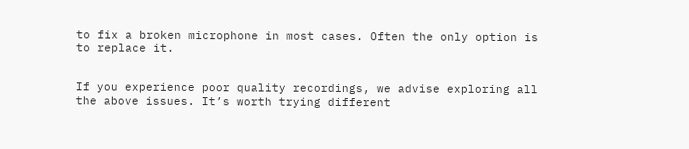to fix a broken microphone in most cases. Often the only option is to replace it.


If you experience poor quality recordings, we advise exploring all the above issues. It’s worth trying different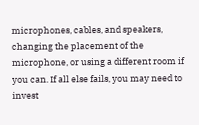microphones, cables, and speakers, changing the placement of the microphone, or using a different room if you can. If all else fails, you may need to invest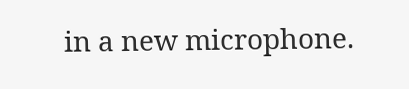in a new microphone.